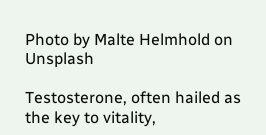Photo by Malte Helmhold on Unsplash

Testosterone, often hailed as the key to vitality,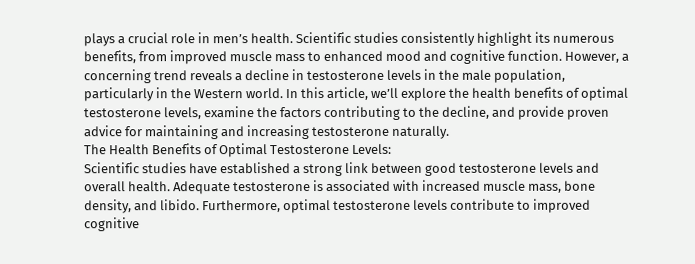plays a crucial role in men’s health. Scientific studies consistently highlight its numerous benefits, from improved muscle mass to enhanced mood and cognitive function. However, a concerning trend reveals a decline in testosterone levels in the male population, particularly in the Western world. In this article, we’ll explore the health benefits of optimal testosterone levels, examine the factors contributing to the decline, and provide proven advice for maintaining and increasing testosterone naturally.
The Health Benefits of Optimal Testosterone Levels:
Scientific studies have established a strong link between good testosterone levels and overall health. Adequate testosterone is associated with increased muscle mass, bone density, and libido. Furthermore, optimal testosterone levels contribute to improved cognitive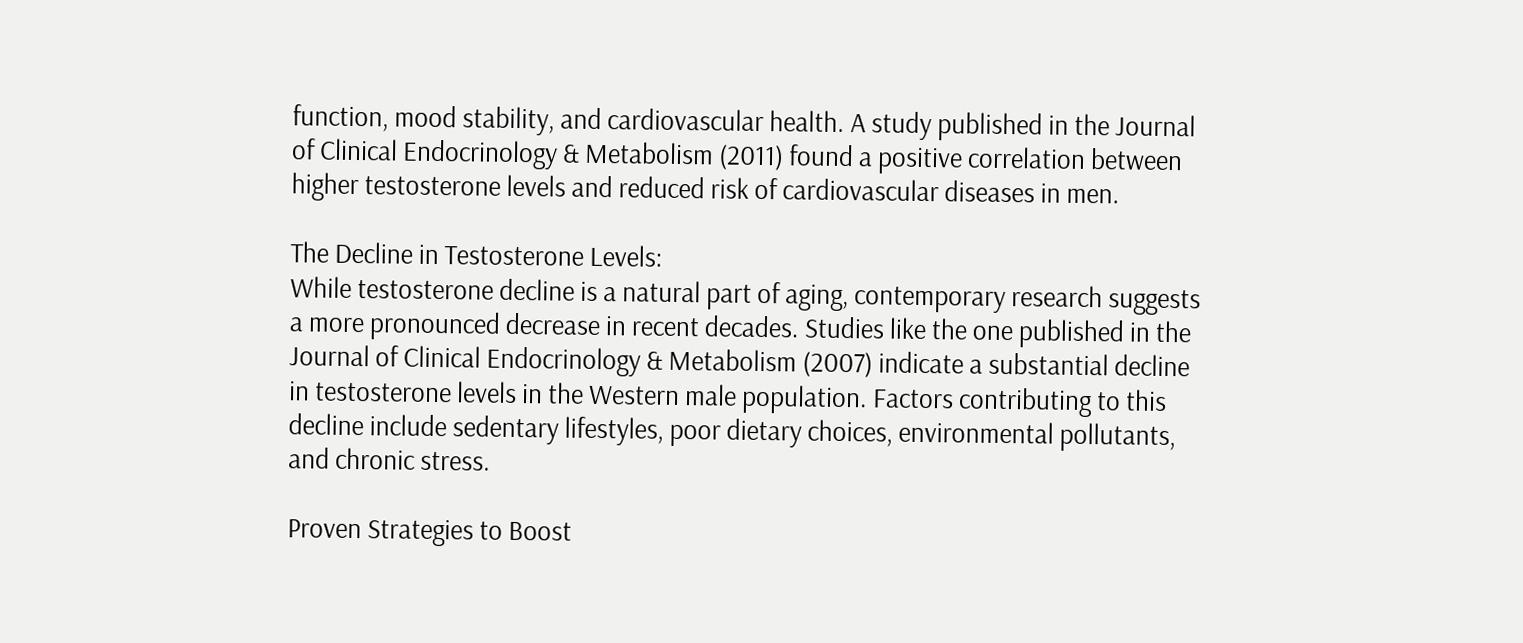function, mood stability, and cardiovascular health. A study published in the Journal of Clinical Endocrinology & Metabolism (2011) found a positive correlation between higher testosterone levels and reduced risk of cardiovascular diseases in men.

The Decline in Testosterone Levels:
While testosterone decline is a natural part of aging, contemporary research suggests a more pronounced decrease in recent decades. Studies like the one published in the Journal of Clinical Endocrinology & Metabolism (2007) indicate a substantial decline in testosterone levels in the Western male population. Factors contributing to this decline include sedentary lifestyles, poor dietary choices, environmental pollutants, and chronic stress.

Proven Strategies to Boost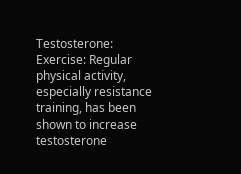Testosterone:
Exercise: Regular physical activity, especially resistance training, has been shown to increase testosterone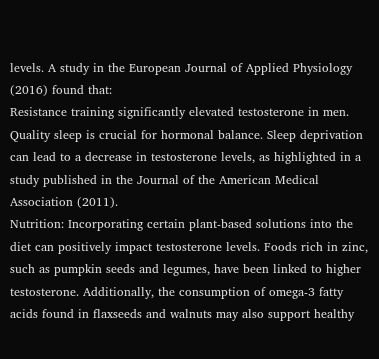levels. A study in the European Journal of Applied Physiology (2016) found that:
Resistance training significantly elevated testosterone in men.
Quality sleep is crucial for hormonal balance. Sleep deprivation can lead to a decrease in testosterone levels, as highlighted in a study published in the Journal of the American Medical Association (2011).
Nutrition: Incorporating certain plant-based solutions into the diet can positively impact testosterone levels. Foods rich in zinc, such as pumpkin seeds and legumes, have been linked to higher testosterone. Additionally, the consumption of omega-3 fatty acids found in flaxseeds and walnuts may also support healthy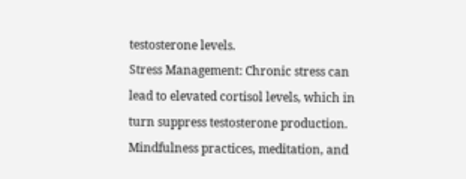testosterone levels.
Stress Management: Chronic stress can lead to elevated cortisol levels, which in turn suppress testosterone production. Mindfulness practices, meditation, and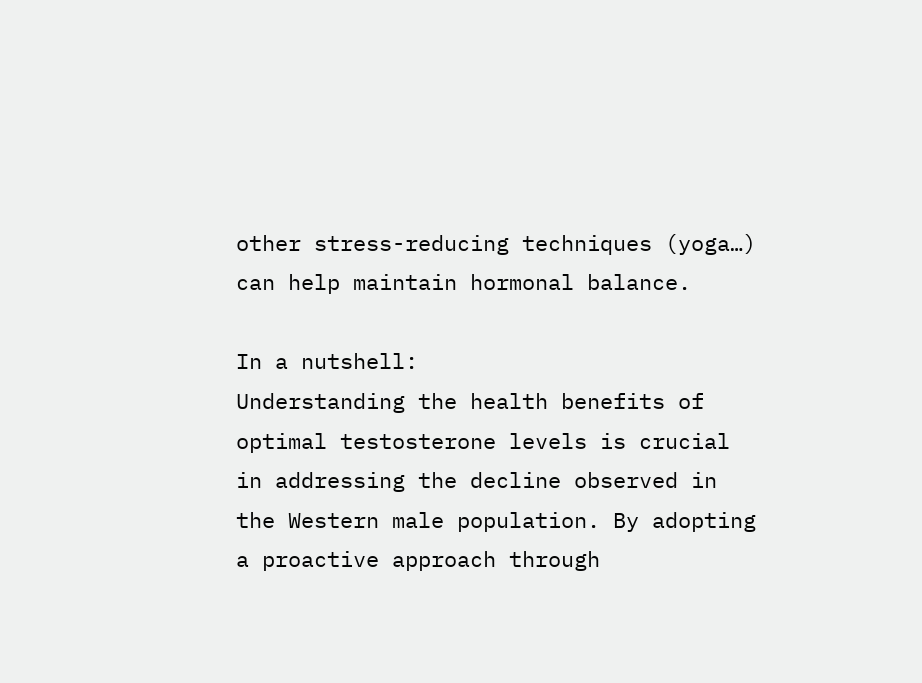other stress-reducing techniques (yoga…) can help maintain hormonal balance.

In a nutshell:
Understanding the health benefits of optimal testosterone levels is crucial in addressing the decline observed in the Western male population. By adopting a proactive approach through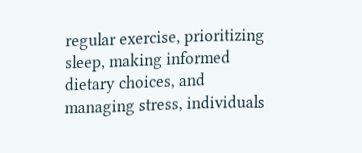regular exercise, prioritizing sleep, making informed dietary choices, and managing stress, individuals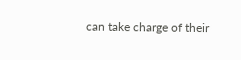can take charge of their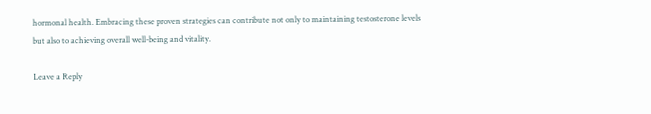hormonal health. Embracing these proven strategies can contribute not only to maintaining testosterone levels but also to achieving overall well-being and vitality.

Leave a Reply